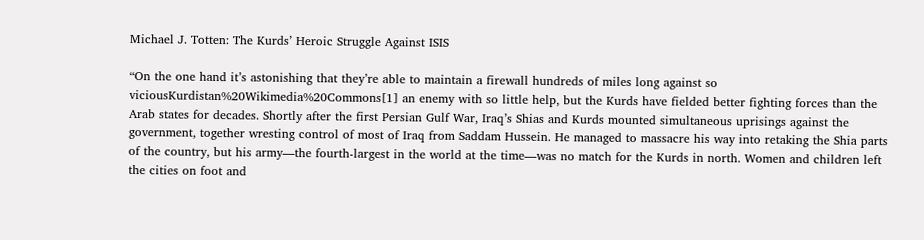Michael J. Totten: The Kurds’ Heroic Struggle Against ISIS

“On the one hand it’s astonishing that they’re able to maintain a firewall hundreds of miles long against so viciousKurdistan%20Wikimedia%20Commons[1] an enemy with so little help, but the Kurds have fielded better fighting forces than the Arab states for decades. Shortly after the first Persian Gulf War, Iraq’s Shias and Kurds mounted simultaneous uprisings against the government, together wresting control of most of Iraq from Saddam Hussein. He managed to massacre his way into retaking the Shia parts of the country, but his army—the fourth-largest in the world at the time—was no match for the Kurds in north. Women and children left the cities on foot and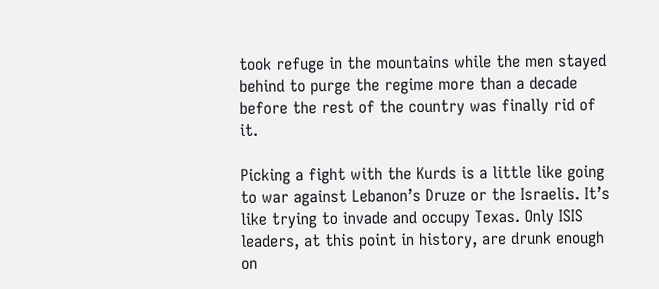took refuge in the mountains while the men stayed behind to purge the regime more than a decade before the rest of the country was finally rid of it.

Picking a fight with the Kurds is a little like going to war against Lebanon’s Druze or the Israelis. It’s like trying to invade and occupy Texas. Only ISIS leaders, at this point in history, are drunk enough on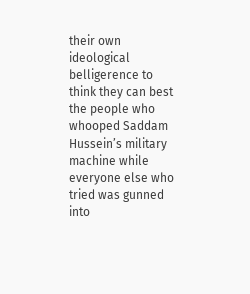their own ideological belligerence to think they can best the people who whooped Saddam Hussein’s military machine while everyone else who tried was gunned into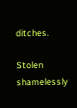ditches.

Stolen shamelessly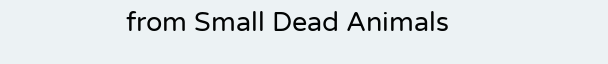from Small Dead Animals